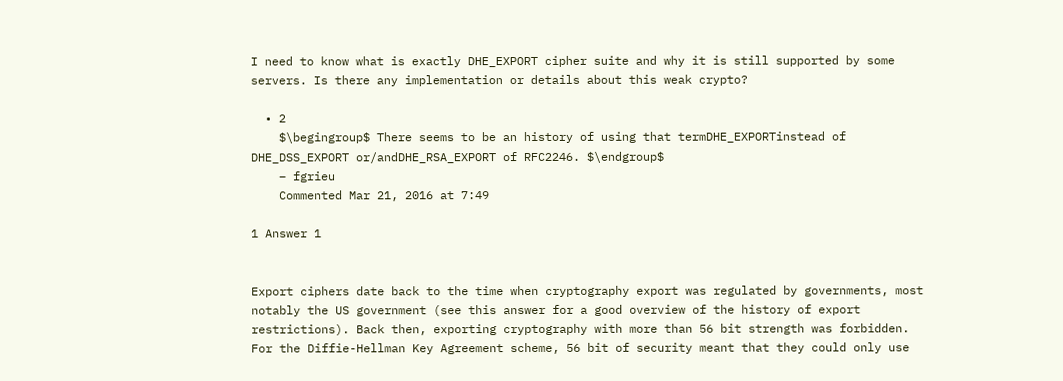I need to know what is exactly DHE_EXPORT cipher suite and why it is still supported by some servers. Is there any implementation or details about this weak crypto?

  • 2
    $\begingroup$ There seems to be an history of using that termDHE_EXPORTinstead of DHE_DSS_EXPORT or/andDHE_RSA_EXPORT of RFC2246. $\endgroup$
    – fgrieu
    Commented Mar 21, 2016 at 7:49

1 Answer 1


Export ciphers date back to the time when cryptography export was regulated by governments, most notably the US government (see this answer for a good overview of the history of export restrictions). Back then, exporting cryptography with more than 56 bit strength was forbidden. For the Diffie-Hellman Key Agreement scheme, 56 bit of security meant that they could only use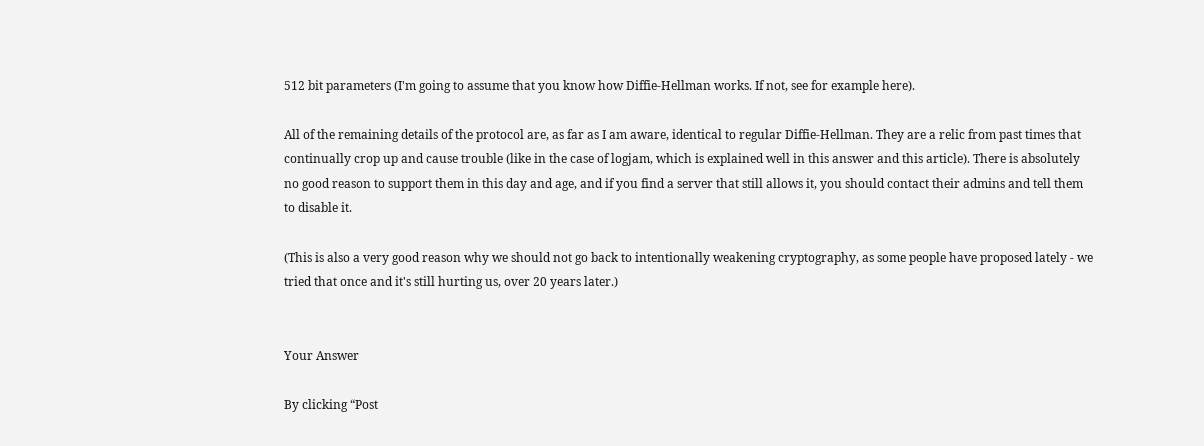512 bit parameters (I'm going to assume that you know how Diffie-Hellman works. If not, see for example here).

All of the remaining details of the protocol are, as far as I am aware, identical to regular Diffie-Hellman. They are a relic from past times that continually crop up and cause trouble (like in the case of logjam, which is explained well in this answer and this article). There is absolutely no good reason to support them in this day and age, and if you find a server that still allows it, you should contact their admins and tell them to disable it.

(This is also a very good reason why we should not go back to intentionally weakening cryptography, as some people have proposed lately - we tried that once and it's still hurting us, over 20 years later.)


Your Answer

By clicking “Post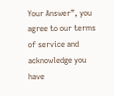Your Answer”, you agree to our terms of service and acknowledge you have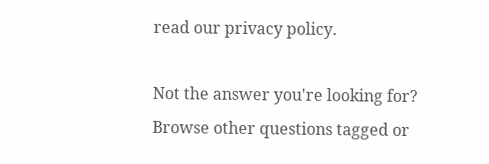read our privacy policy.

Not the answer you're looking for? Browse other questions tagged or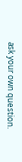ask your own question.